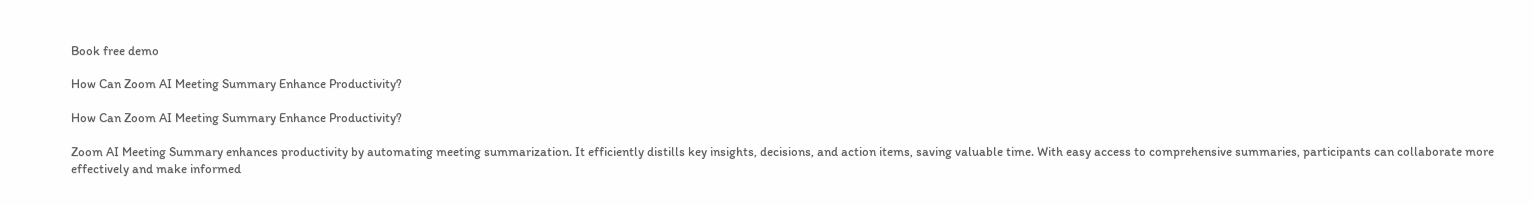Book free demo

How Can Zoom AI Meeting Summary Enhance Productivity?

How Can Zoom AI Meeting Summary Enhance Productivity?

Zoom AI Meeting Summary enhances productivity by automating meeting summarization. It efficiently distills key insights, decisions, and action items, saving valuable time. With easy access to comprehensive summaries, participants can collaborate more effectively and make informed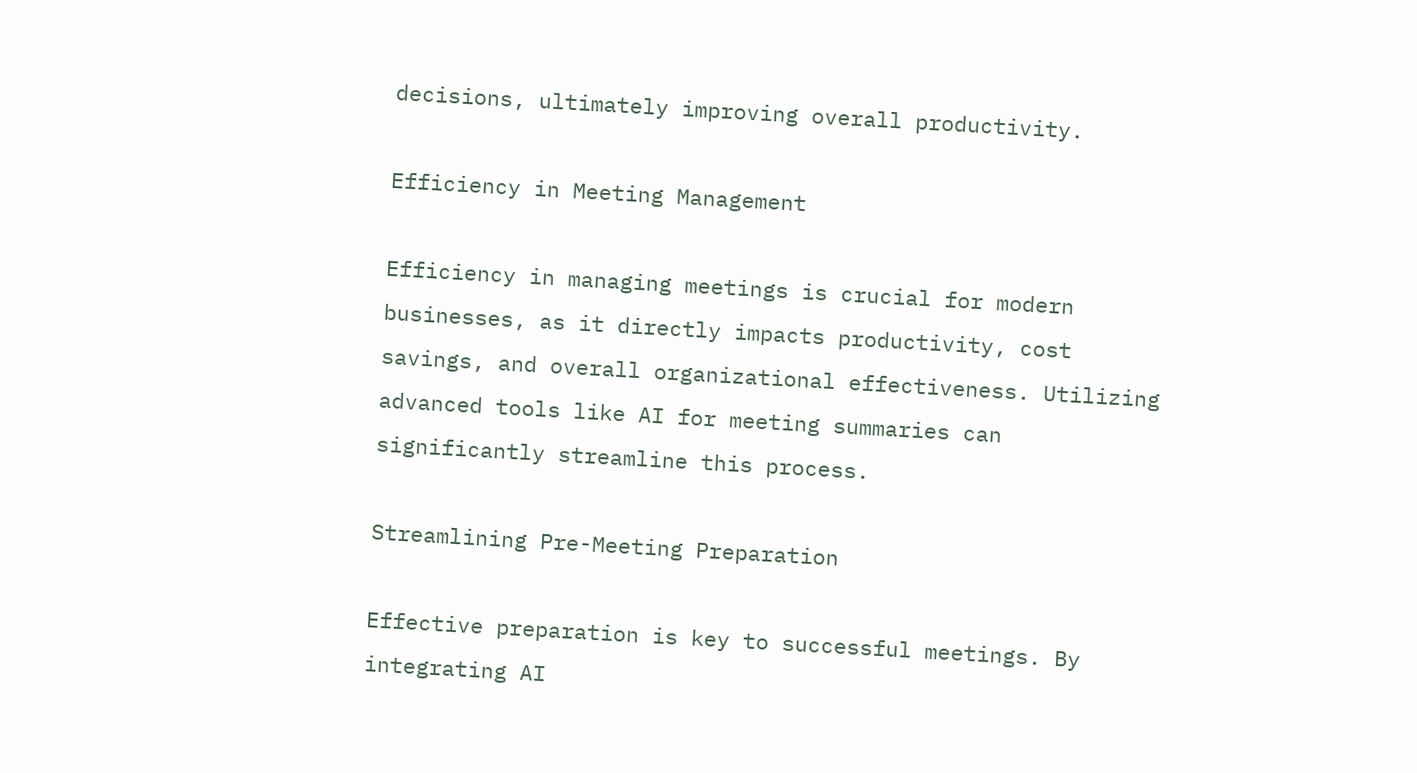decisions, ultimately improving overall productivity.

Efficiency in Meeting Management

Efficiency in managing meetings is crucial for modern businesses, as it directly impacts productivity, cost savings, and overall organizational effectiveness. Utilizing advanced tools like AI for meeting summaries can significantly streamline this process.

Streamlining Pre-Meeting Preparation

Effective preparation is key to successful meetings. By integrating AI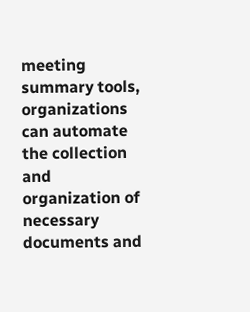meeting summary tools, organizations can automate the collection and organization of necessary documents and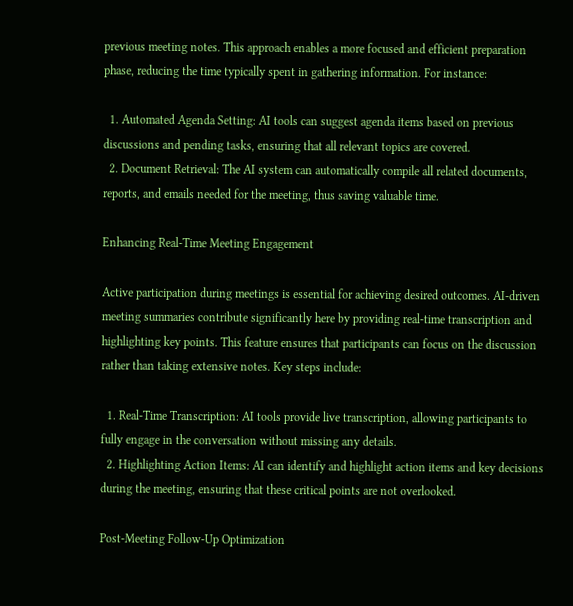previous meeting notes. This approach enables a more focused and efficient preparation phase, reducing the time typically spent in gathering information. For instance:

  1. Automated Agenda Setting: AI tools can suggest agenda items based on previous discussions and pending tasks, ensuring that all relevant topics are covered.
  2. Document Retrieval: The AI system can automatically compile all related documents, reports, and emails needed for the meeting, thus saving valuable time.

Enhancing Real-Time Meeting Engagement

Active participation during meetings is essential for achieving desired outcomes. AI-driven meeting summaries contribute significantly here by providing real-time transcription and highlighting key points. This feature ensures that participants can focus on the discussion rather than taking extensive notes. Key steps include:

  1. Real-Time Transcription: AI tools provide live transcription, allowing participants to fully engage in the conversation without missing any details.
  2. Highlighting Action Items: AI can identify and highlight action items and key decisions during the meeting, ensuring that these critical points are not overlooked.

Post-Meeting Follow-Up Optimization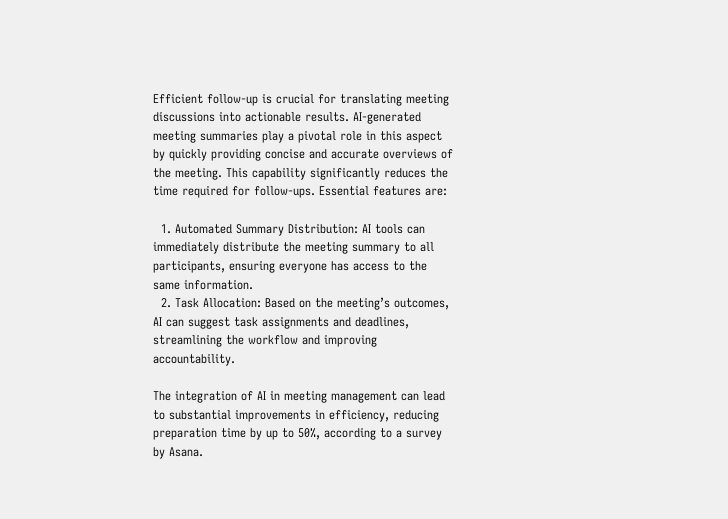Efficient follow-up is crucial for translating meeting discussions into actionable results. AI-generated meeting summaries play a pivotal role in this aspect by quickly providing concise and accurate overviews of the meeting. This capability significantly reduces the time required for follow-ups. Essential features are:

  1. Automated Summary Distribution: AI tools can immediately distribute the meeting summary to all participants, ensuring everyone has access to the same information.
  2. Task Allocation: Based on the meeting’s outcomes, AI can suggest task assignments and deadlines, streamlining the workflow and improving accountability.

The integration of AI in meeting management can lead to substantial improvements in efficiency, reducing preparation time by up to 50%, according to a survey by Asana.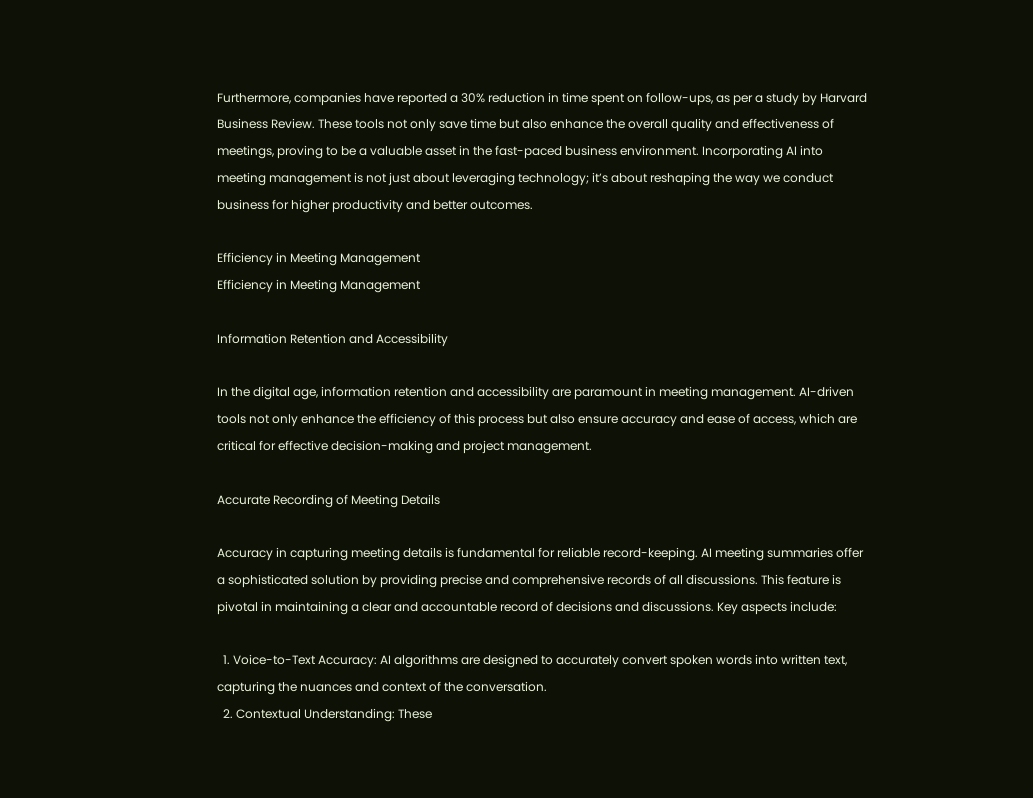Furthermore, companies have reported a 30% reduction in time spent on follow-ups, as per a study by Harvard Business Review. These tools not only save time but also enhance the overall quality and effectiveness of meetings, proving to be a valuable asset in the fast-paced business environment. Incorporating AI into meeting management is not just about leveraging technology; it’s about reshaping the way we conduct business for higher productivity and better outcomes.

Efficiency in Meeting Management
Efficiency in Meeting Management

Information Retention and Accessibility

In the digital age, information retention and accessibility are paramount in meeting management. AI-driven tools not only enhance the efficiency of this process but also ensure accuracy and ease of access, which are critical for effective decision-making and project management.

Accurate Recording of Meeting Details

Accuracy in capturing meeting details is fundamental for reliable record-keeping. AI meeting summaries offer a sophisticated solution by providing precise and comprehensive records of all discussions. This feature is pivotal in maintaining a clear and accountable record of decisions and discussions. Key aspects include:

  1. Voice-to-Text Accuracy: AI algorithms are designed to accurately convert spoken words into written text, capturing the nuances and context of the conversation.
  2. Contextual Understanding: These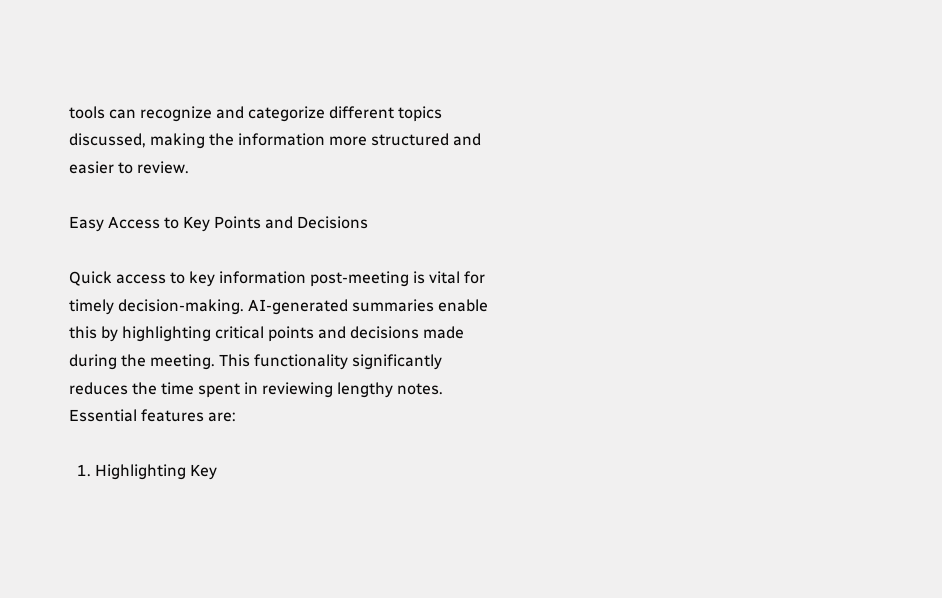tools can recognize and categorize different topics discussed, making the information more structured and easier to review.

Easy Access to Key Points and Decisions

Quick access to key information post-meeting is vital for timely decision-making. AI-generated summaries enable this by highlighting critical points and decisions made during the meeting. This functionality significantly reduces the time spent in reviewing lengthy notes. Essential features are:

  1. Highlighting Key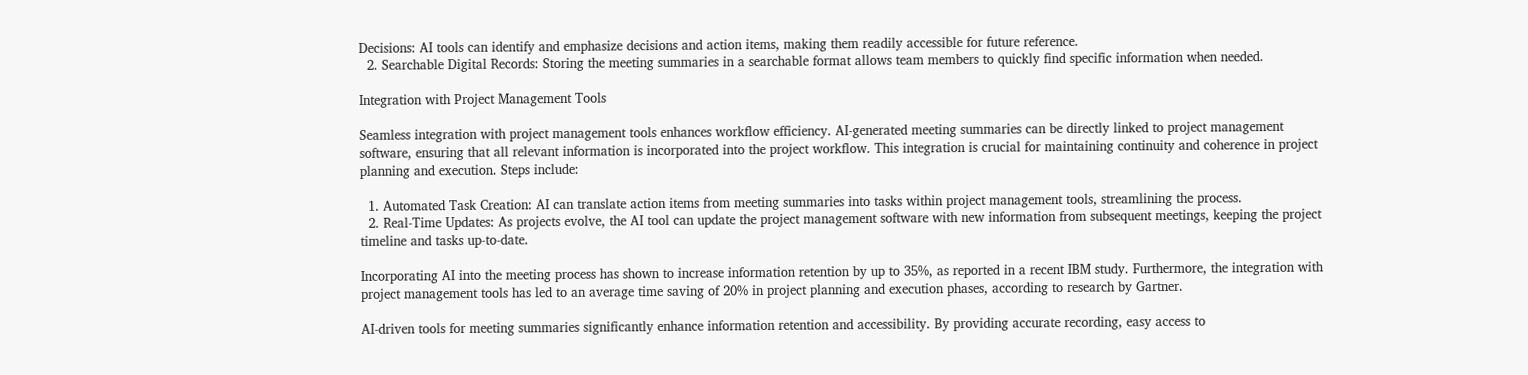Decisions: AI tools can identify and emphasize decisions and action items, making them readily accessible for future reference.
  2. Searchable Digital Records: Storing the meeting summaries in a searchable format allows team members to quickly find specific information when needed.

Integration with Project Management Tools

Seamless integration with project management tools enhances workflow efficiency. AI-generated meeting summaries can be directly linked to project management software, ensuring that all relevant information is incorporated into the project workflow. This integration is crucial for maintaining continuity and coherence in project planning and execution. Steps include:

  1. Automated Task Creation: AI can translate action items from meeting summaries into tasks within project management tools, streamlining the process.
  2. Real-Time Updates: As projects evolve, the AI tool can update the project management software with new information from subsequent meetings, keeping the project timeline and tasks up-to-date.

Incorporating AI into the meeting process has shown to increase information retention by up to 35%, as reported in a recent IBM study. Furthermore, the integration with project management tools has led to an average time saving of 20% in project planning and execution phases, according to research by Gartner.

AI-driven tools for meeting summaries significantly enhance information retention and accessibility. By providing accurate recording, easy access to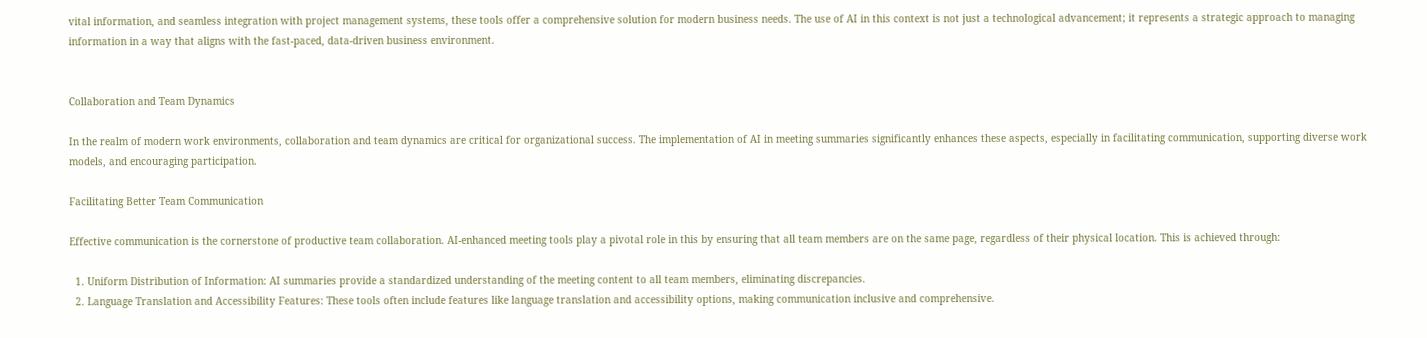vital information, and seamless integration with project management systems, these tools offer a comprehensive solution for modern business needs. The use of AI in this context is not just a technological advancement; it represents a strategic approach to managing information in a way that aligns with the fast-paced, data-driven business environment.


Collaboration and Team Dynamics

In the realm of modern work environments, collaboration and team dynamics are critical for organizational success. The implementation of AI in meeting summaries significantly enhances these aspects, especially in facilitating communication, supporting diverse work models, and encouraging participation.

Facilitating Better Team Communication

Effective communication is the cornerstone of productive team collaboration. AI-enhanced meeting tools play a pivotal role in this by ensuring that all team members are on the same page, regardless of their physical location. This is achieved through:

  1. Uniform Distribution of Information: AI summaries provide a standardized understanding of the meeting content to all team members, eliminating discrepancies.
  2. Language Translation and Accessibility Features: These tools often include features like language translation and accessibility options, making communication inclusive and comprehensive.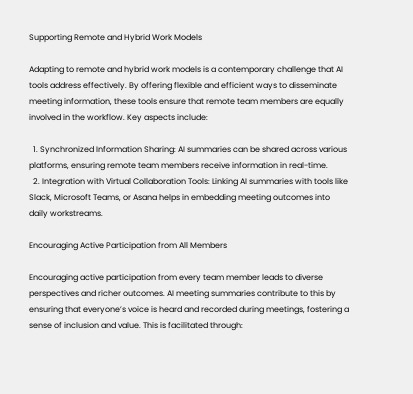Supporting Remote and Hybrid Work Models

Adapting to remote and hybrid work models is a contemporary challenge that AI tools address effectively. By offering flexible and efficient ways to disseminate meeting information, these tools ensure that remote team members are equally involved in the workflow. Key aspects include:

  1. Synchronized Information Sharing: AI summaries can be shared across various platforms, ensuring remote team members receive information in real-time.
  2. Integration with Virtual Collaboration Tools: Linking AI summaries with tools like Slack, Microsoft Teams, or Asana helps in embedding meeting outcomes into daily workstreams.

Encouraging Active Participation from All Members

Encouraging active participation from every team member leads to diverse perspectives and richer outcomes. AI meeting summaries contribute to this by ensuring that everyone’s voice is heard and recorded during meetings, fostering a sense of inclusion and value. This is facilitated through: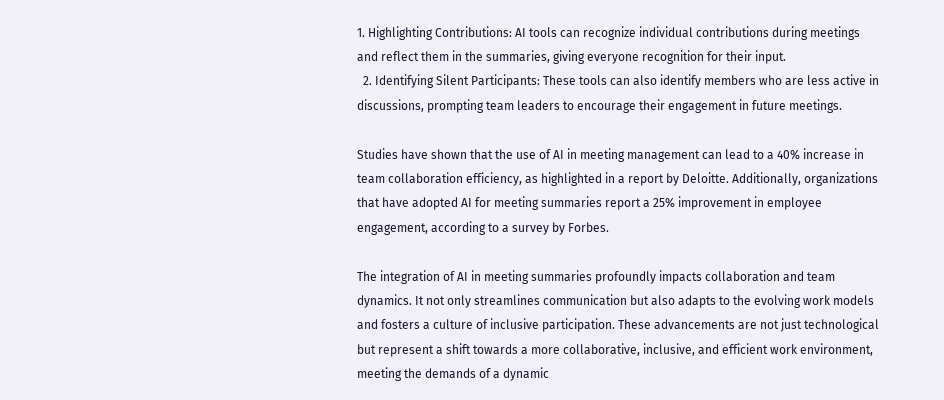1. Highlighting Contributions: AI tools can recognize individual contributions during meetings and reflect them in the summaries, giving everyone recognition for their input.
  2. Identifying Silent Participants: These tools can also identify members who are less active in discussions, prompting team leaders to encourage their engagement in future meetings.

Studies have shown that the use of AI in meeting management can lead to a 40% increase in team collaboration efficiency, as highlighted in a report by Deloitte. Additionally, organizations that have adopted AI for meeting summaries report a 25% improvement in employee engagement, according to a survey by Forbes.

The integration of AI in meeting summaries profoundly impacts collaboration and team dynamics. It not only streamlines communication but also adapts to the evolving work models and fosters a culture of inclusive participation. These advancements are not just technological but represent a shift towards a more collaborative, inclusive, and efficient work environment, meeting the demands of a dynamic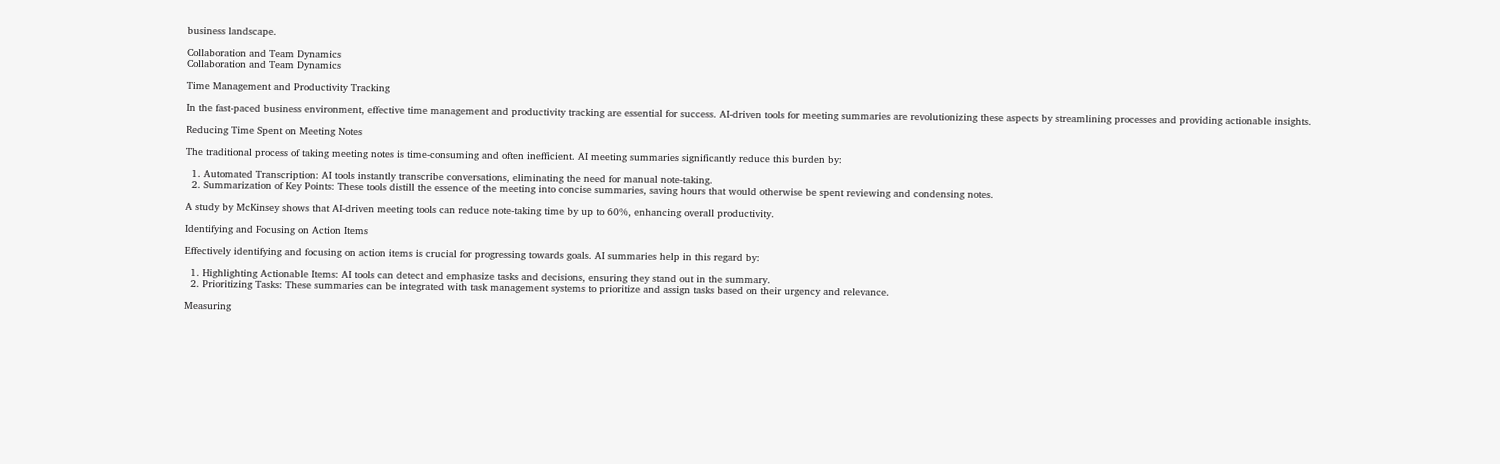business landscape.

Collaboration and Team Dynamics
Collaboration and Team Dynamics

Time Management and Productivity Tracking

In the fast-paced business environment, effective time management and productivity tracking are essential for success. AI-driven tools for meeting summaries are revolutionizing these aspects by streamlining processes and providing actionable insights.

Reducing Time Spent on Meeting Notes

The traditional process of taking meeting notes is time-consuming and often inefficient. AI meeting summaries significantly reduce this burden by:

  1. Automated Transcription: AI tools instantly transcribe conversations, eliminating the need for manual note-taking.
  2. Summarization of Key Points: These tools distill the essence of the meeting into concise summaries, saving hours that would otherwise be spent reviewing and condensing notes.

A study by McKinsey shows that AI-driven meeting tools can reduce note-taking time by up to 60%, enhancing overall productivity.

Identifying and Focusing on Action Items

Effectively identifying and focusing on action items is crucial for progressing towards goals. AI summaries help in this regard by:

  1. Highlighting Actionable Items: AI tools can detect and emphasize tasks and decisions, ensuring they stand out in the summary.
  2. Prioritizing Tasks: These summaries can be integrated with task management systems to prioritize and assign tasks based on their urgency and relevance.

Measuring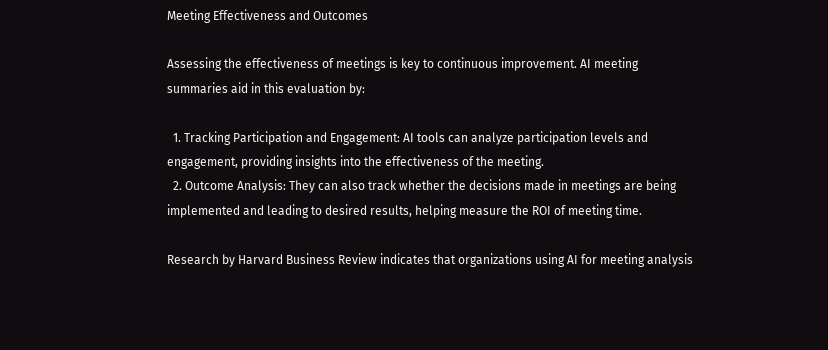Meeting Effectiveness and Outcomes

Assessing the effectiveness of meetings is key to continuous improvement. AI meeting summaries aid in this evaluation by:

  1. Tracking Participation and Engagement: AI tools can analyze participation levels and engagement, providing insights into the effectiveness of the meeting.
  2. Outcome Analysis: They can also track whether the decisions made in meetings are being implemented and leading to desired results, helping measure the ROI of meeting time.

Research by Harvard Business Review indicates that organizations using AI for meeting analysis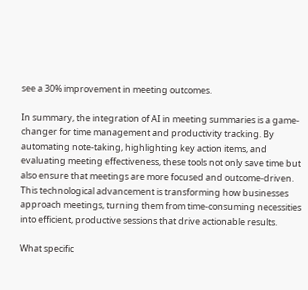see a 30% improvement in meeting outcomes.

In summary, the integration of AI in meeting summaries is a game-changer for time management and productivity tracking. By automating note-taking, highlighting key action items, and evaluating meeting effectiveness, these tools not only save time but also ensure that meetings are more focused and outcome-driven. This technological advancement is transforming how businesses approach meetings, turning them from time-consuming necessities into efficient, productive sessions that drive actionable results.

What specific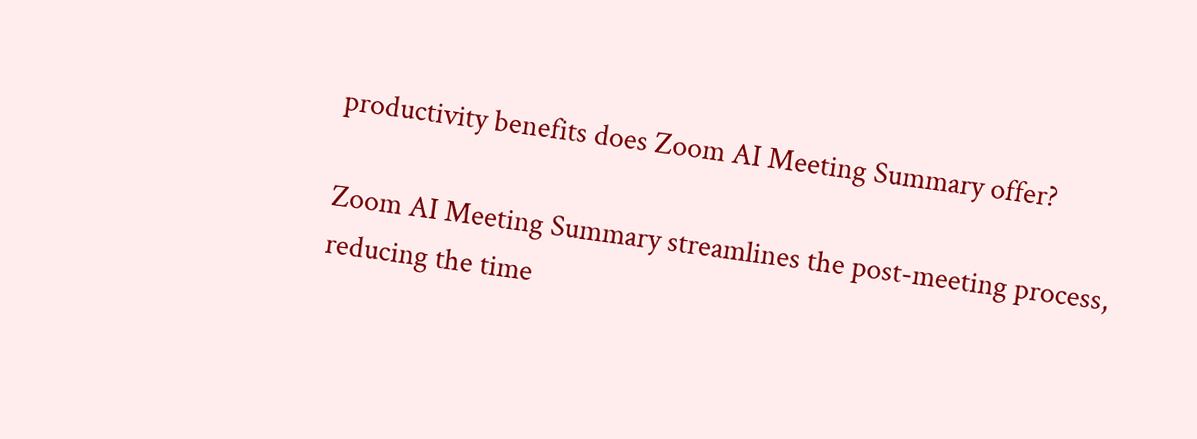productivity benefits does Zoom AI Meeting Summary offer?

Zoom AI Meeting Summary streamlines the post-meeting process, reducing the time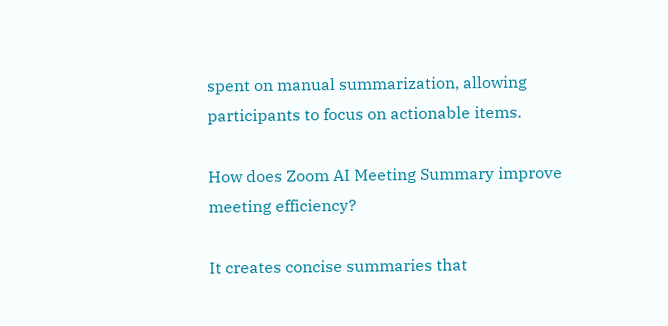spent on manual summarization, allowing participants to focus on actionable items.

How does Zoom AI Meeting Summary improve meeting efficiency?

It creates concise summaries that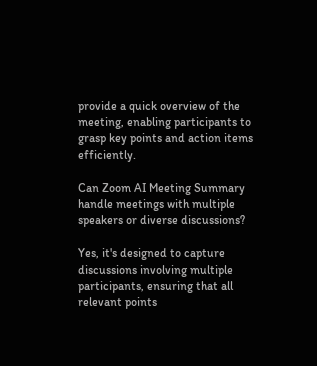provide a quick overview of the meeting, enabling participants to grasp key points and action items efficiently.

Can Zoom AI Meeting Summary handle meetings with multiple speakers or diverse discussions?

Yes, it's designed to capture discussions involving multiple participants, ensuring that all relevant points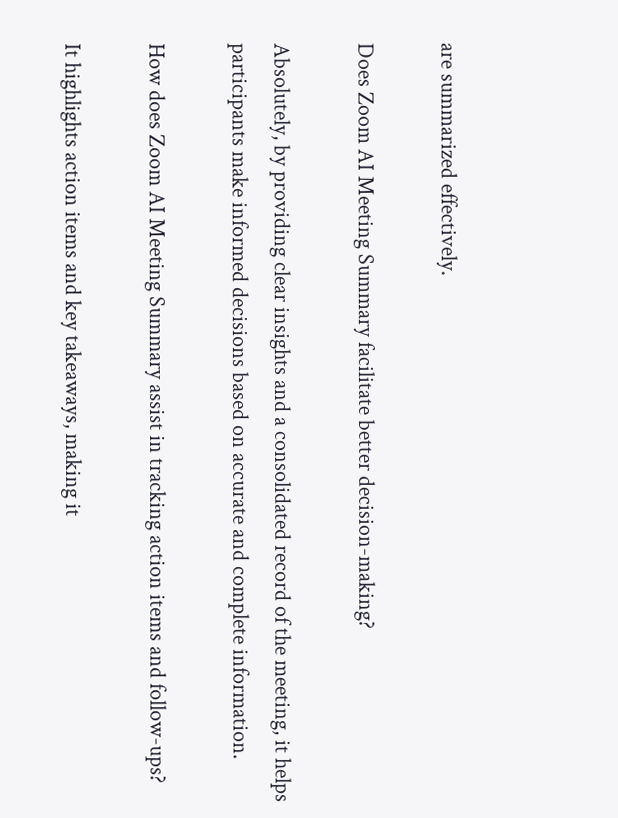are summarized effectively.

Does Zoom AI Meeting Summary facilitate better decision-making?

Absolutely, by providing clear insights and a consolidated record of the meeting, it helps participants make informed decisions based on accurate and complete information.

How does Zoom AI Meeting Summary assist in tracking action items and follow-ups?

It highlights action items and key takeaways, making it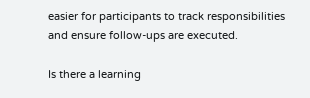easier for participants to track responsibilities and ensure follow-ups are executed.

Is there a learning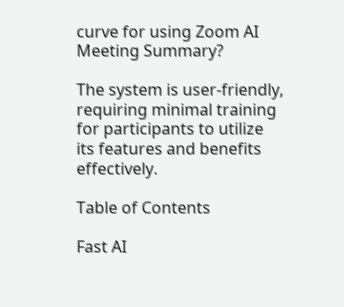curve for using Zoom AI Meeting Summary?

The system is user-friendly, requiring minimal training for participants to utilize its features and benefits effectively.

Table of Contents

Fast AI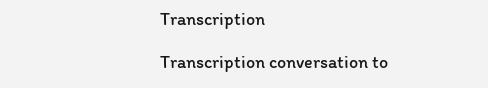Transcription

Transcription conversation to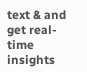text & and get real-time insights